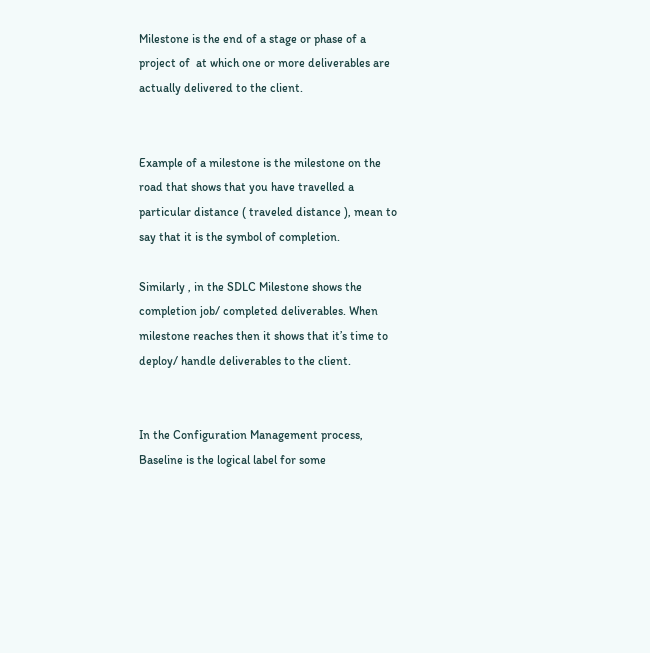Milestone is the end of a stage or phase of a project of  at which one or more deliverables are actually delivered to the client.


Example of a milestone is the milestone on the road that shows that you have travelled a particular distance ( traveled distance ), mean to say that it is the symbol of completion.

Similarly , in the SDLC Milestone shows the completion job/ completed deliverables. When milestone reaches then it shows that it’s time to deploy/ handle deliverables to the client.


In the Configuration Management process, Baseline is the logical label for some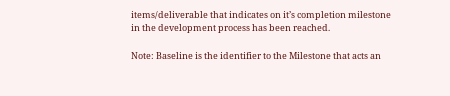items/deliverable that indicates on it’s completion milestone in the development process has been reached.

Note: Baseline is the identifier to the Milestone that acts an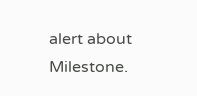alert about Milestone.